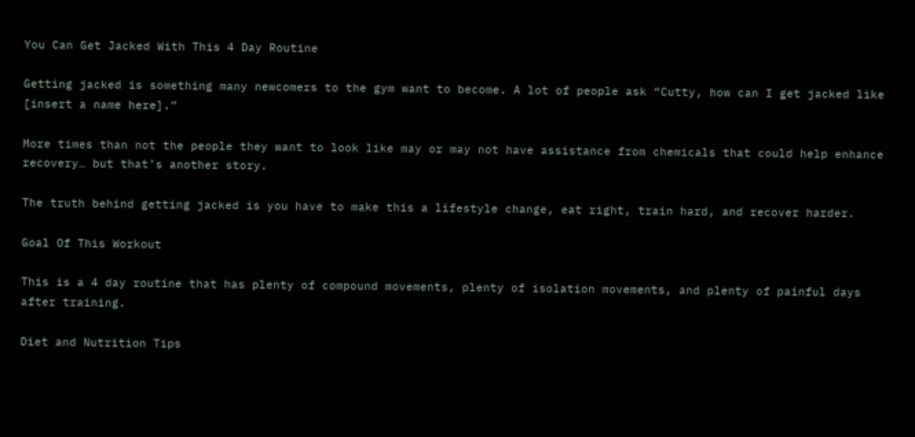You Can Get Jacked With This 4 Day Routine

Getting jacked is something many newcomers to the gym want to become. A lot of people ask “Cutty, how can I get jacked like [insert a name here].”

More times than not the people they want to look like may or may not have assistance from chemicals that could help enhance recovery… but that’s another story.

The truth behind getting jacked is you have to make this a lifestyle change, eat right, train hard, and recover harder.

Goal Of This Workout

This is a 4 day routine that has plenty of compound movements, plenty of isolation movements, and plenty of painful days after training.

Diet and Nutrition Tips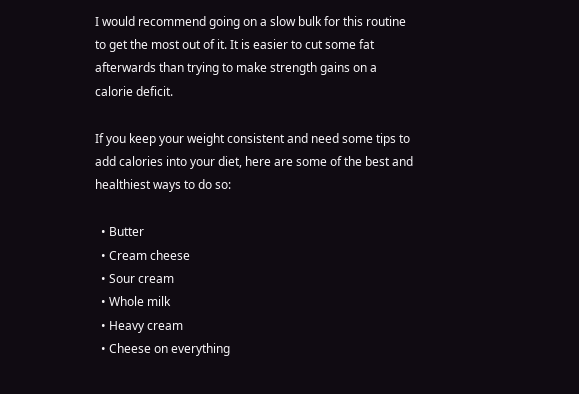I would recommend going on a slow bulk for this routine to get the most out of it. It is easier to cut some fat afterwards than trying to make strength gains on a calorie deficit.

If you keep your weight consistent and need some tips to add calories into your diet, here are some of the best and healthiest ways to do so:

  • Butter
  • Cream cheese
  • Sour cream
  • Whole milk
  • Heavy cream
  • Cheese on everything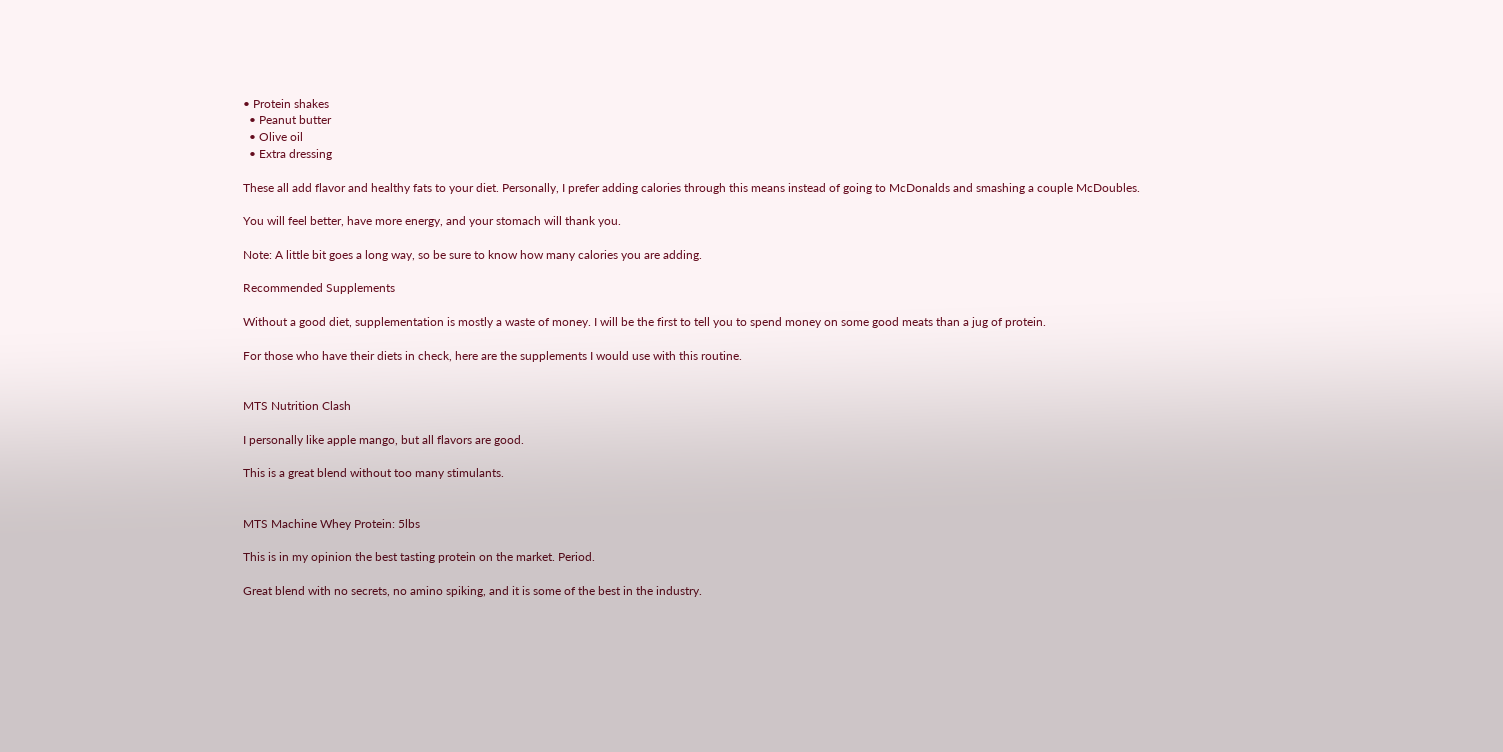• Protein shakes
  • Peanut butter
  • Olive oil
  • Extra dressing

These all add flavor and healthy fats to your diet. Personally, I prefer adding calories through this means instead of going to McDonalds and smashing a couple McDoubles.

You will feel better, have more energy, and your stomach will thank you.

Note: A little bit goes a long way, so be sure to know how many calories you are adding.

Recommended Supplements

Without a good diet, supplementation is mostly a waste of money. I will be the first to tell you to spend money on some good meats than a jug of protein.

For those who have their diets in check, here are the supplements I would use with this routine.


MTS Nutrition Clash

I personally like apple mango, but all flavors are good.

This is a great blend without too many stimulants.


MTS Machine Whey Protein: 5lbs

This is in my opinion the best tasting protein on the market. Period.

Great blend with no secrets, no amino spiking, and it is some of the best in the industry.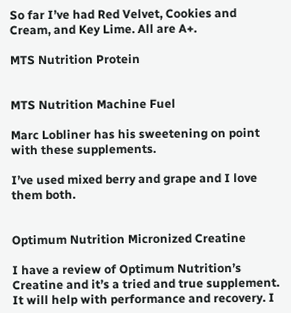So far I’ve had Red Velvet, Cookies and Cream, and Key Lime. All are A+.

MTS Nutrition Protein


MTS Nutrition Machine Fuel

Marc Lobliner has his sweetening on point with these supplements.

I’ve used mixed berry and grape and I love them both.


Optimum Nutrition Micronized Creatine

I have a review of Optimum Nutrition’s Creatine and it’s a tried and true supplement. It will help with performance and recovery. I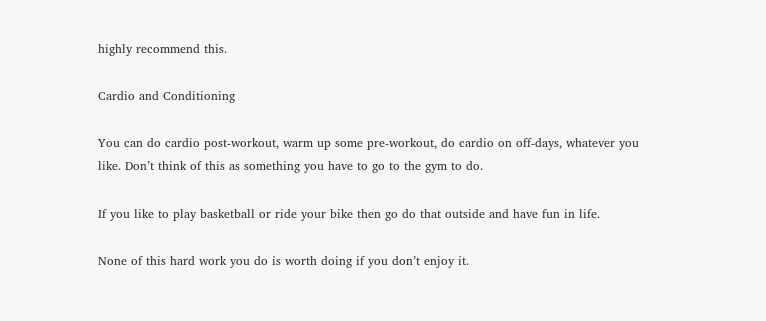highly recommend this.

Cardio and Conditioning

You can do cardio post-workout, warm up some pre-workout, do cardio on off-days, whatever you like. Don’t think of this as something you have to go to the gym to do.

If you like to play basketball or ride your bike then go do that outside and have fun in life.

None of this hard work you do is worth doing if you don’t enjoy it.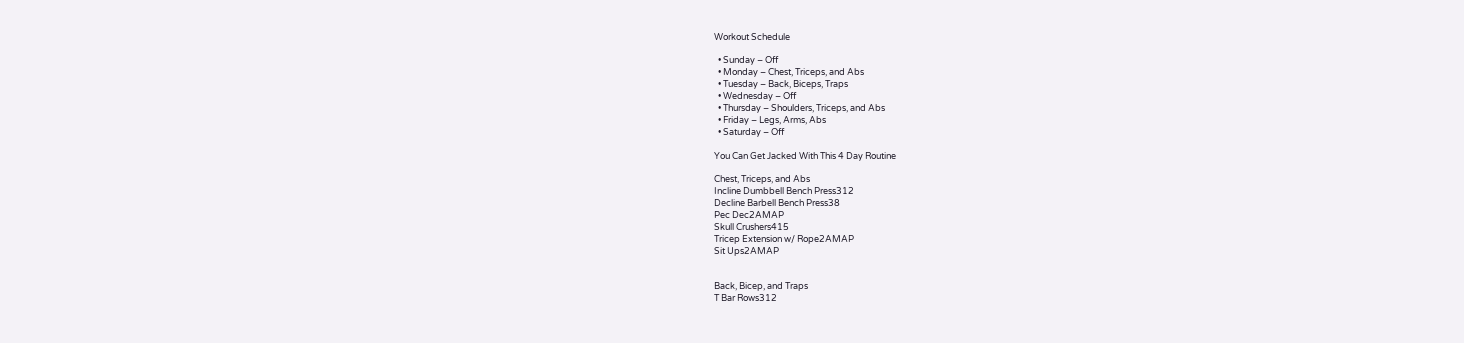Workout Schedule

  • Sunday – Off
  • Monday – Chest, Triceps, and Abs
  • Tuesday – Back, Biceps, Traps
  • Wednesday – Off
  • Thursday – Shoulders, Triceps, and Abs
  • Friday – Legs, Arms, Abs
  • Saturday – Off

You Can Get Jacked With This 4 Day Routine

Chest, Triceps, and Abs
Incline Dumbbell Bench Press312
Decline Barbell Bench Press38
Pec Dec2AMAP
Skull Crushers415
Tricep Extension w/ Rope2AMAP
Sit Ups2AMAP


Back, Bicep, and Traps
T Bar Rows312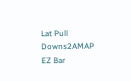Lat Pull Downs2AMAP
EZ Bar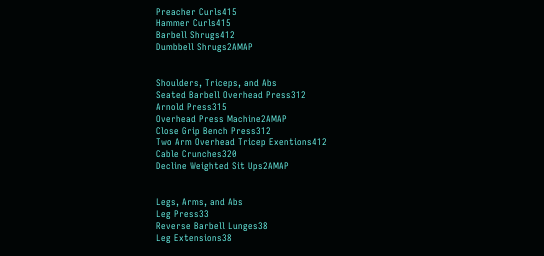Preacher Curls415
Hammer Curls415
Barbell Shrugs412
Dumbbell Shrugs2AMAP


Shoulders, Triceps, and Abs
Seated Barbell Overhead Press312
Arnold Press315
Overhead Press Machine2AMAP
Close Grip Bench Press312
Two Arm Overhead Tricep Exentions412
Cable Crunches320
Decline Weighted Sit Ups2AMAP


Legs, Arms, and Abs
Leg Press33
Reverse Barbell Lunges38
Leg Extensions38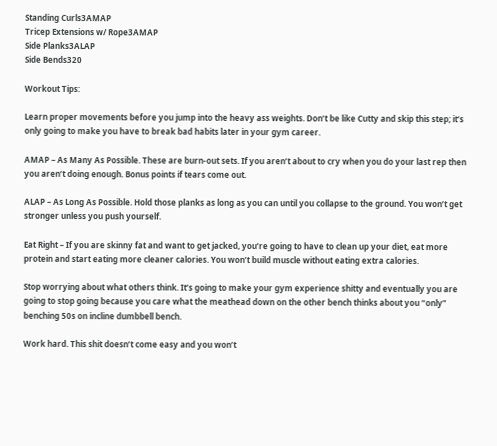Standing Curls3AMAP
Tricep Extensions w/ Rope3AMAP
Side Planks3ALAP
Side Bends320

Workout Tips:

Learn proper movements before you jump into the heavy ass weights. Don’t be like Cutty and skip this step; it’s only going to make you have to break bad habits later in your gym career.

AMAP – As Many As Possible. These are burn-out sets. If you aren’t about to cry when you do your last rep then you aren’t doing enough. Bonus points if tears come out.

ALAP – As Long As Possible. Hold those planks as long as you can until you collapse to the ground. You won’t get stronger unless you push yourself.

Eat Right – If you are skinny fat and want to get jacked, you’re going to have to clean up your diet, eat more protein and start eating more cleaner calories. You won’t build muscle without eating extra calories.

Stop worrying about what others think. It’s going to make your gym experience shitty and eventually you are going to stop going because you care what the meathead down on the other bench thinks about you “only” benching 50s on incline dumbbell bench.

Work hard. This shit doesn’t come easy and you won’t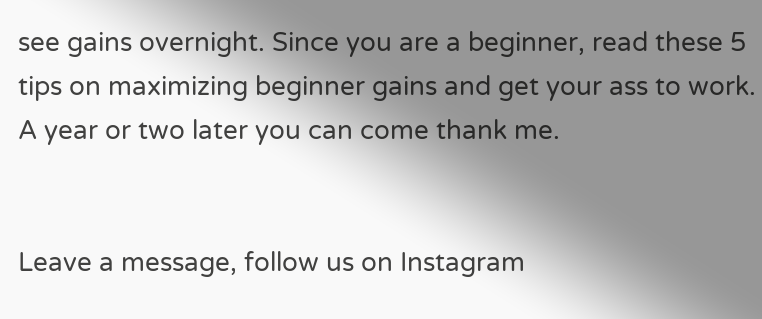see gains overnight. Since you are a beginner, read these 5 tips on maximizing beginner gains and get your ass to work. A year or two later you can come thank me.


Leave a message, follow us on Instagram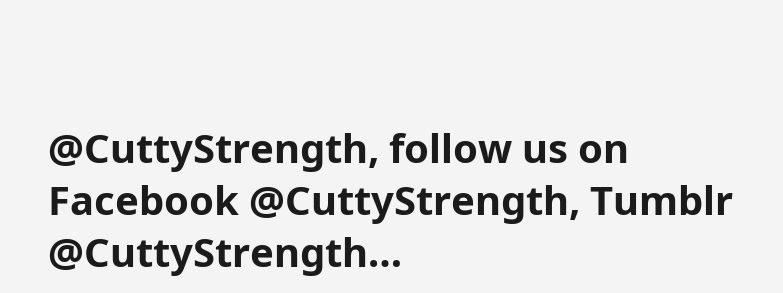@CuttyStrength, follow us on Facebook @CuttyStrength, Tumblr @CuttyStrength…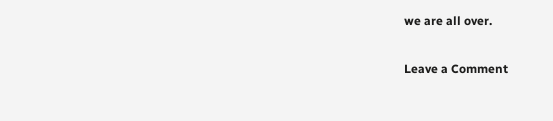we are all over.

Leave a Comment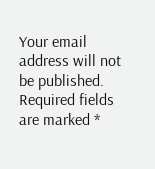Your email address will not be published. Required fields are marked *